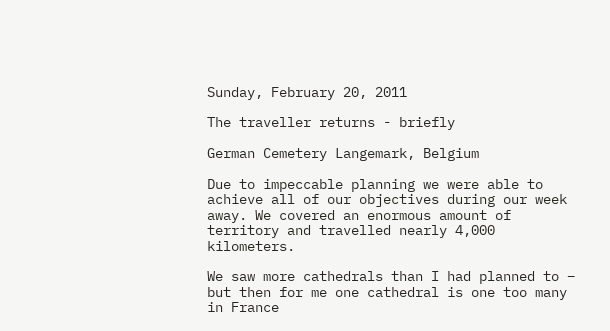Sunday, February 20, 2011

The traveller returns - briefly

German Cemetery Langemark, Belgium

Due to impeccable planning we were able to achieve all of our objectives during our week away. We covered an enormous amount of territory and travelled nearly 4,000 kilometers.

We saw more cathedrals than I had planned to – but then for me one cathedral is one too many in France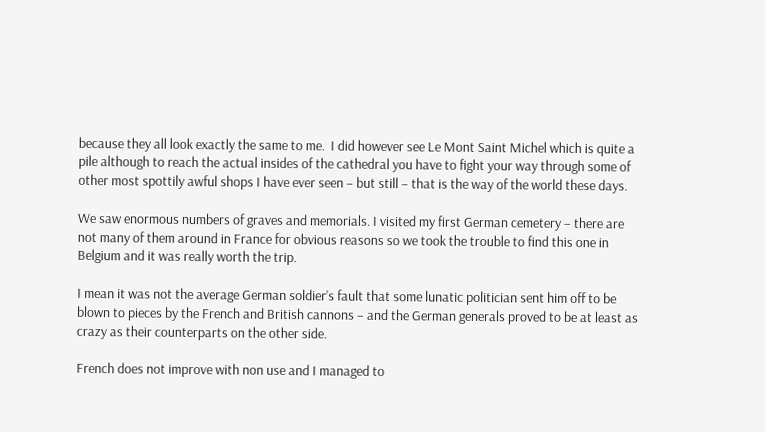because they all look exactly the same to me.  I did however see Le Mont Saint Michel which is quite a pile although to reach the actual insides of the cathedral you have to fight your way through some of other most spottily awful shops I have ever seen – but still – that is the way of the world these days.

We saw enormous numbers of graves and memorials. I visited my first German cemetery – there are not many of them around in France for obvious reasons so we took the trouble to find this one in Belgium and it was really worth the trip.

I mean it was not the average German soldier’s fault that some lunatic politician sent him off to be blown to pieces by the French and British cannons – and the German generals proved to be at least as crazy as their counterparts on the other side.

French does not improve with non use and I managed to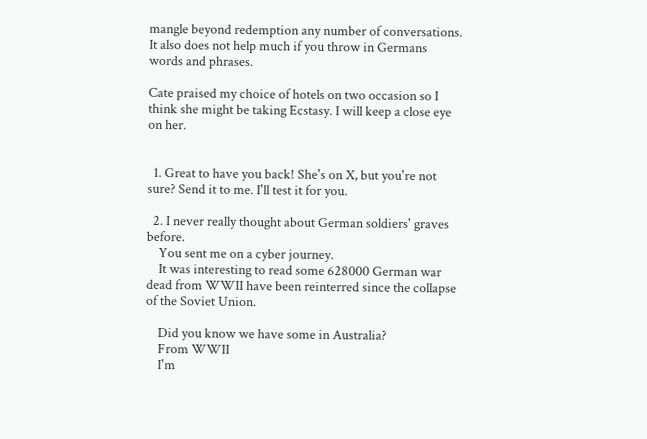mangle beyond redemption any number of conversations. It also does not help much if you throw in Germans words and phrases.

Cate praised my choice of hotels on two occasion so I think she might be taking Ecstasy. I will keep a close eye on her.


  1. Great to have you back! She's on X, but you're not sure? Send it to me. I'll test it for you.

  2. I never really thought about German soldiers' graves before.
    You sent me on a cyber journey.
    It was interesting to read some 628000 German war dead from WWII have been reinterred since the collapse of the Soviet Union.

    Did you know we have some in Australia?
    From WWII
    I'm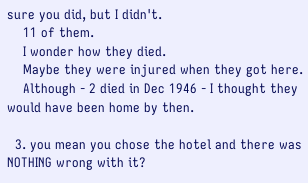sure you did, but I didn't.
    11 of them.
    I wonder how they died.
    Maybe they were injured when they got here.
    Although - 2 died in Dec 1946 - I thought they would have been home by then.

  3. you mean you chose the hotel and there was NOTHING wrong with it?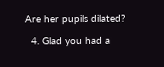Are her pupils dilated?

  4. Glad you had a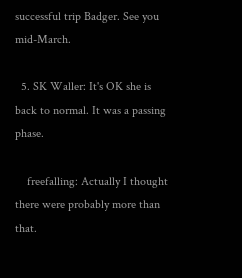successful trip Badger. See you mid-March.

  5. SK Waller: It's OK she is back to normal. It was a passing phase.

    freefalling: Actually I thought there were probably more than that.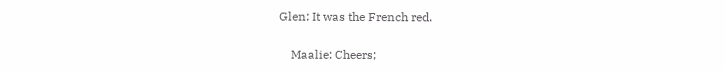Glen: It was the French red.

    Maalie: Cheers;